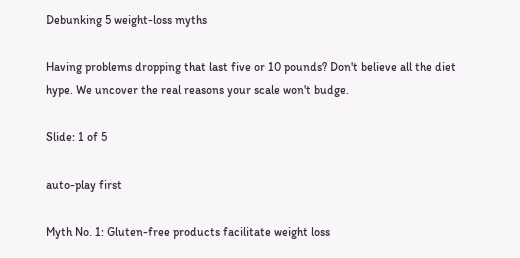Debunking 5 weight-loss myths

Having problems dropping that last five or 10 pounds? Don't believe all the diet hype. We uncover the real reasons your scale won't budge.

Slide: 1 of 5

auto-play first

Myth No. 1: Gluten-free products facilitate weight loss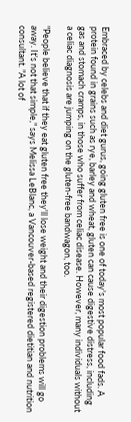Embraced by celebs and diet gurus, going gluten free is one of today's most popular food fads. A protein found in grains such as rye, barley and wheat, gluten can cause digestive distress, including gas and stomach cramps, in those who suffer from celiac disease. However, many individuals without a celiac diagnosis are jumping on the gluten-free bandwagon, too.

"People believe that if they eat gluten free they'll lose weight and their digestion problems will go away. It's not that simple," says Melissa LeBlanc, a Vancouver-based registered dietitian and nutrition consultant. "A lot of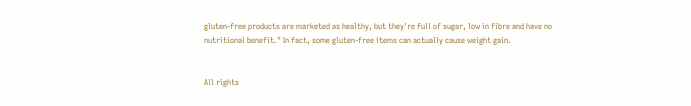gluten-free products are marketed as healthy, but they're full of sugar, low in fibre and have no nutritional benefit." In fact, some gluten-free items can actually cause weight gain.


All rights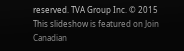reserved. TVA Group Inc. © 2015
This slideshow is featured on Join Canadian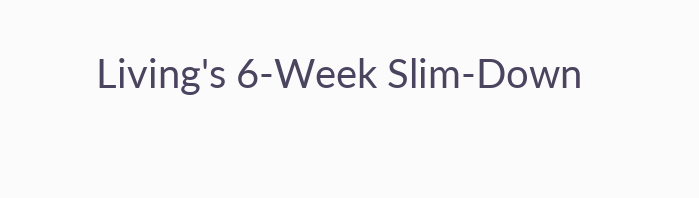Living's 6-Week Slim-Down